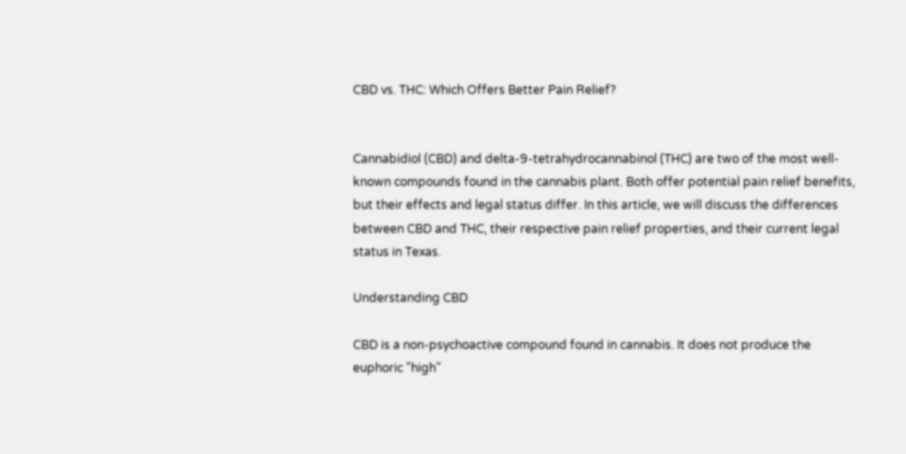CBD vs. THC: Which Offers Better Pain Relief?


Cannabidiol (CBD) and delta-9-tetrahydrocannabinol (THC) are two of the most well-known compounds found in the cannabis plant. Both offer potential pain relief benefits, but their effects and legal status differ. In this article, we will discuss the differences between CBD and THC, their respective pain relief properties, and their current legal status in Texas.

Understanding CBD

CBD is a non-psychoactive compound found in cannabis. It does not produce the euphoric "high"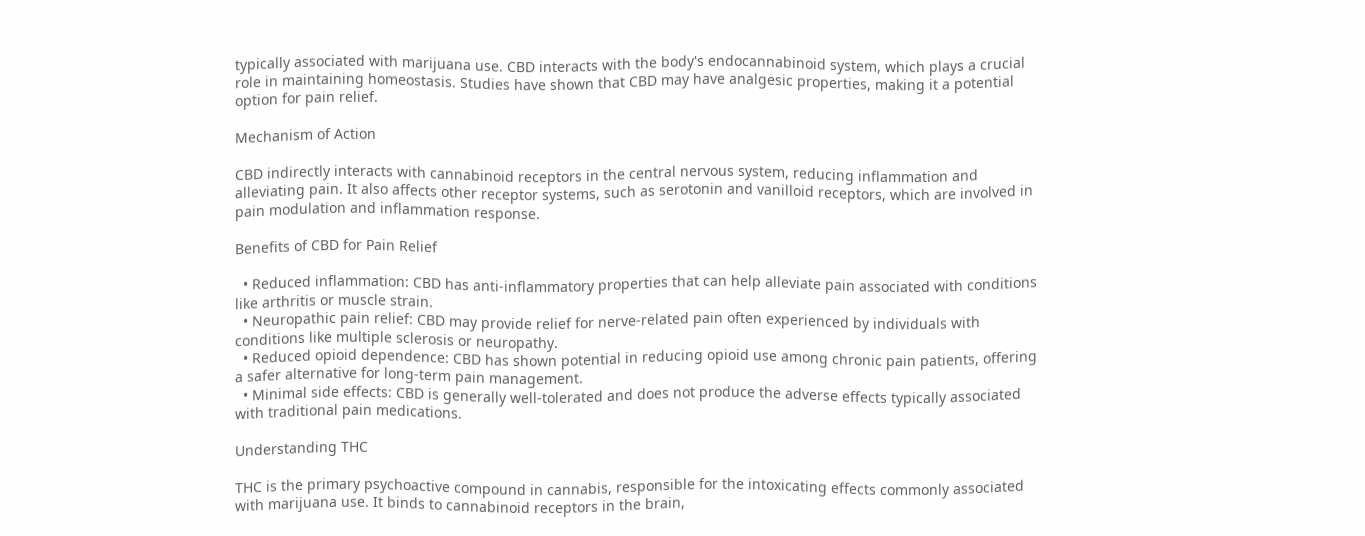typically associated with marijuana use. CBD interacts with the body's endocannabinoid system, which plays a crucial role in maintaining homeostasis. Studies have shown that CBD may have analgesic properties, making it a potential option for pain relief.

Mechanism of Action

CBD indirectly interacts with cannabinoid receptors in the central nervous system, reducing inflammation and alleviating pain. It also affects other receptor systems, such as serotonin and vanilloid receptors, which are involved in pain modulation and inflammation response.

Benefits of CBD for Pain Relief

  • Reduced inflammation: CBD has anti-inflammatory properties that can help alleviate pain associated with conditions like arthritis or muscle strain.
  • Neuropathic pain relief: CBD may provide relief for nerve-related pain often experienced by individuals with conditions like multiple sclerosis or neuropathy.
  • Reduced opioid dependence: CBD has shown potential in reducing opioid use among chronic pain patients, offering a safer alternative for long-term pain management.
  • Minimal side effects: CBD is generally well-tolerated and does not produce the adverse effects typically associated with traditional pain medications.

Understanding THC

THC is the primary psychoactive compound in cannabis, responsible for the intoxicating effects commonly associated with marijuana use. It binds to cannabinoid receptors in the brain,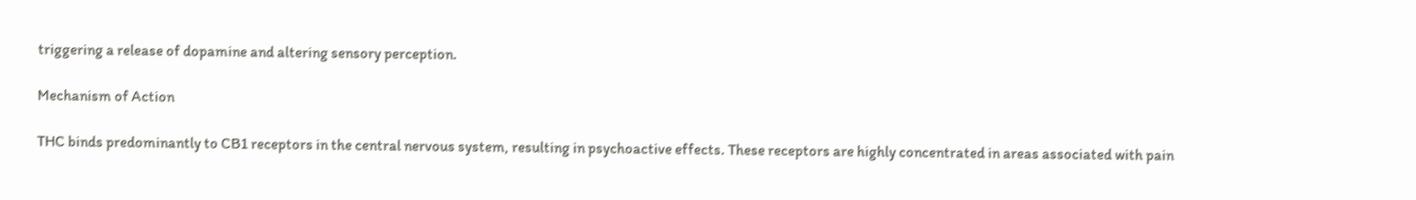triggering a release of dopamine and altering sensory perception.

Mechanism of Action

THC binds predominantly to CB1 receptors in the central nervous system, resulting in psychoactive effects. These receptors are highly concentrated in areas associated with pain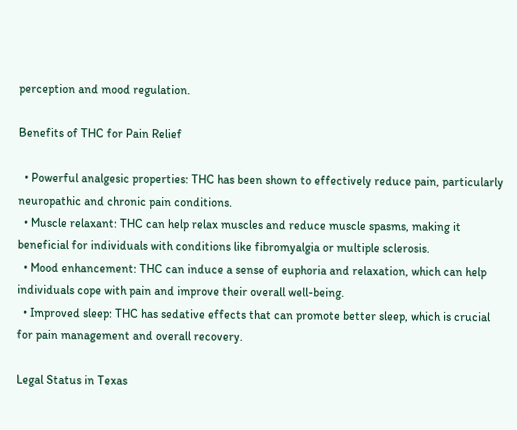perception and mood regulation.

Benefits of THC for Pain Relief

  • Powerful analgesic properties: THC has been shown to effectively reduce pain, particularly neuropathic and chronic pain conditions.
  • Muscle relaxant: THC can help relax muscles and reduce muscle spasms, making it beneficial for individuals with conditions like fibromyalgia or multiple sclerosis.
  • Mood enhancement: THC can induce a sense of euphoria and relaxation, which can help individuals cope with pain and improve their overall well-being.
  • Improved sleep: THC has sedative effects that can promote better sleep, which is crucial for pain management and overall recovery.

Legal Status in Texas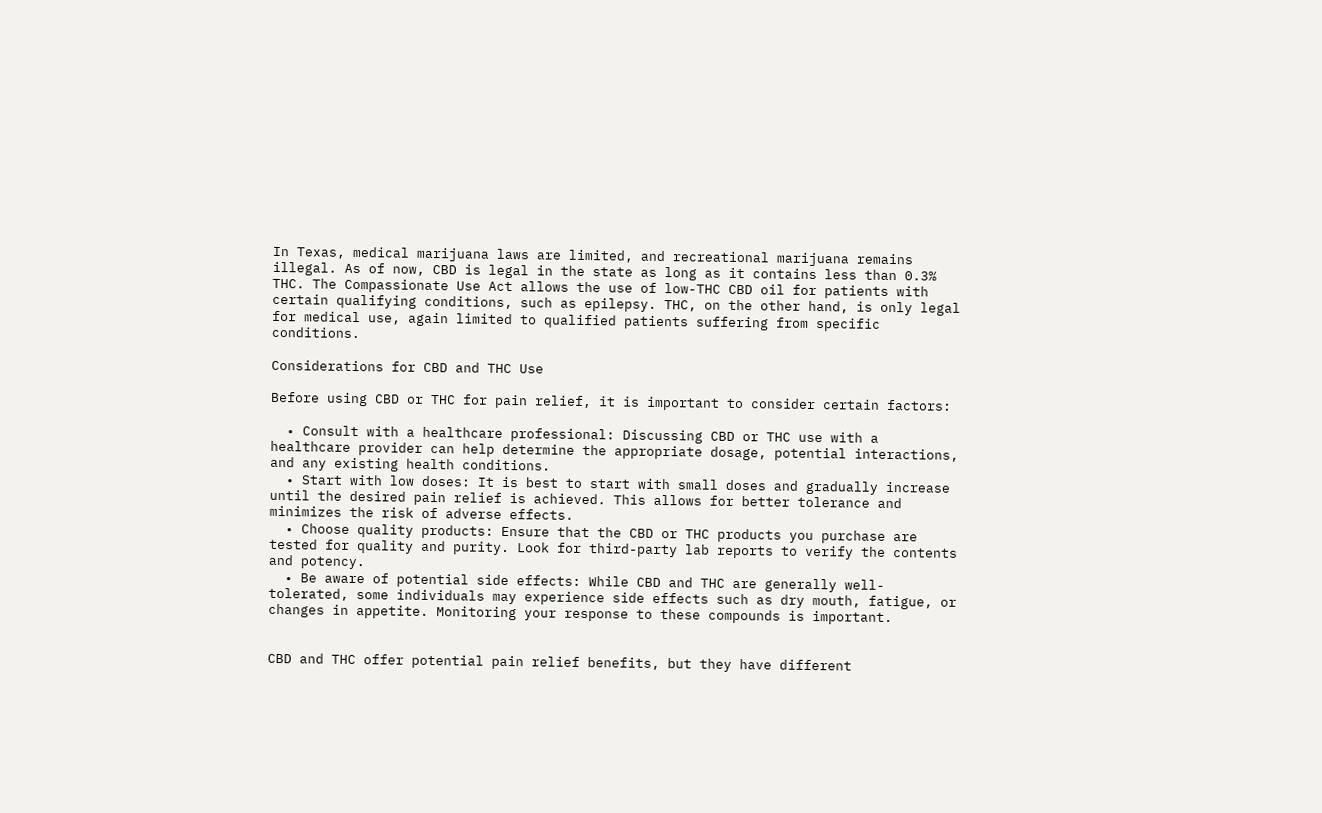In Texas, medical marijuana laws are limited, and recreational marijuana remains illegal. As of now, CBD is legal in the state as long as it contains less than 0.3% THC. The Compassionate Use Act allows the use of low-THC CBD oil for patients with certain qualifying conditions, such as epilepsy. THC, on the other hand, is only legal for medical use, again limited to qualified patients suffering from specific conditions.

Considerations for CBD and THC Use

Before using CBD or THC for pain relief, it is important to consider certain factors:

  • Consult with a healthcare professional: Discussing CBD or THC use with a healthcare provider can help determine the appropriate dosage, potential interactions, and any existing health conditions.
  • Start with low doses: It is best to start with small doses and gradually increase until the desired pain relief is achieved. This allows for better tolerance and minimizes the risk of adverse effects.
  • Choose quality products: Ensure that the CBD or THC products you purchase are tested for quality and purity. Look for third-party lab reports to verify the contents and potency.
  • Be aware of potential side effects: While CBD and THC are generally well-tolerated, some individuals may experience side effects such as dry mouth, fatigue, or changes in appetite. Monitoring your response to these compounds is important.


CBD and THC offer potential pain relief benefits, but they have different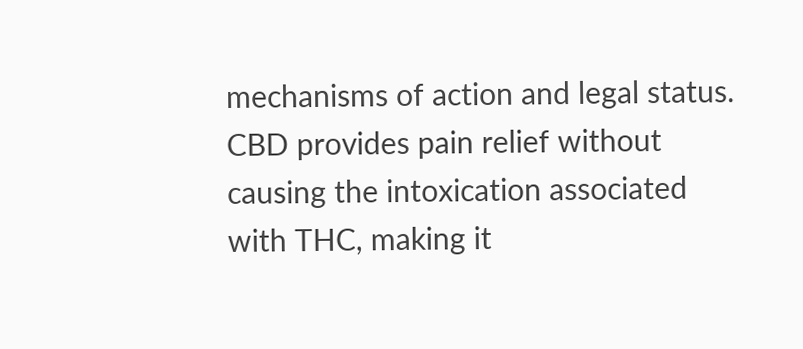mechanisms of action and legal status. CBD provides pain relief without causing the intoxication associated with THC, making it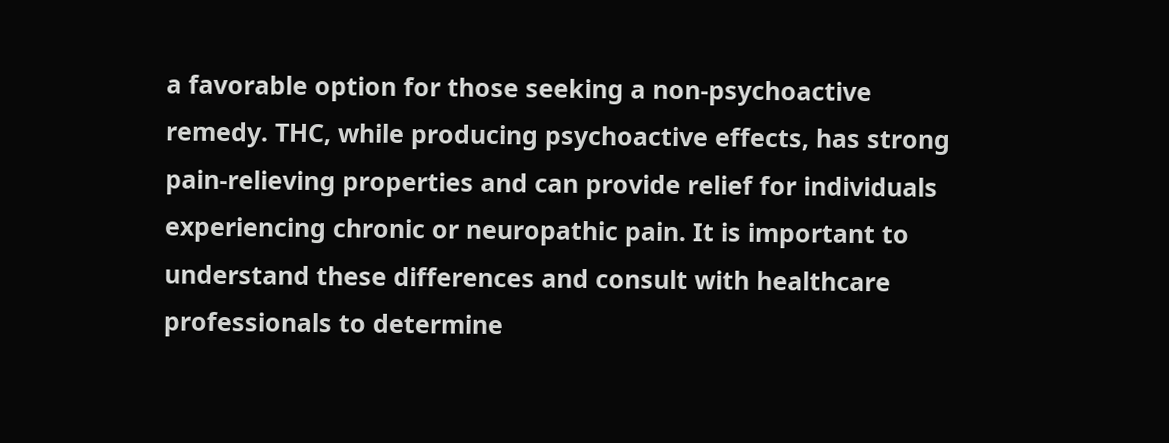a favorable option for those seeking a non-psychoactive remedy. THC, while producing psychoactive effects, has strong pain-relieving properties and can provide relief for individuals experiencing chronic or neuropathic pain. It is important to understand these differences and consult with healthcare professionals to determine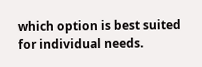which option is best suited for individual needs.